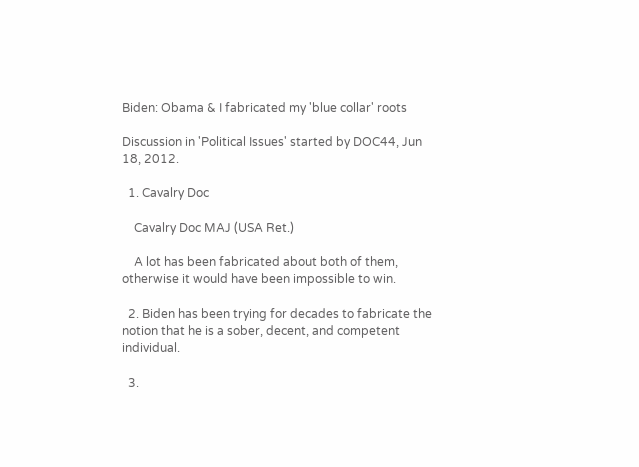Biden: Obama & I fabricated my 'blue collar' roots

Discussion in 'Political Issues' started by DOC44, Jun 18, 2012.

  1. Cavalry Doc

    Cavalry Doc MAJ (USA Ret.)

    A lot has been fabricated about both of them, otherwise it would have been impossible to win.

  2. Biden has been trying for decades to fabricate the notion that he is a sober, decent, and competent individual.

  3.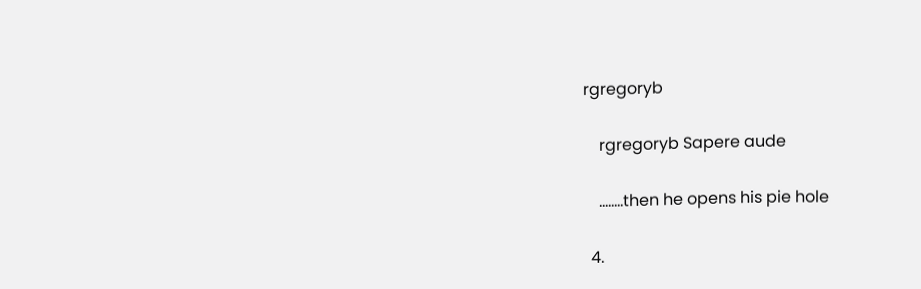rgregoryb

    rgregoryb Sapere aude

    ........then he opens his pie hole

  4.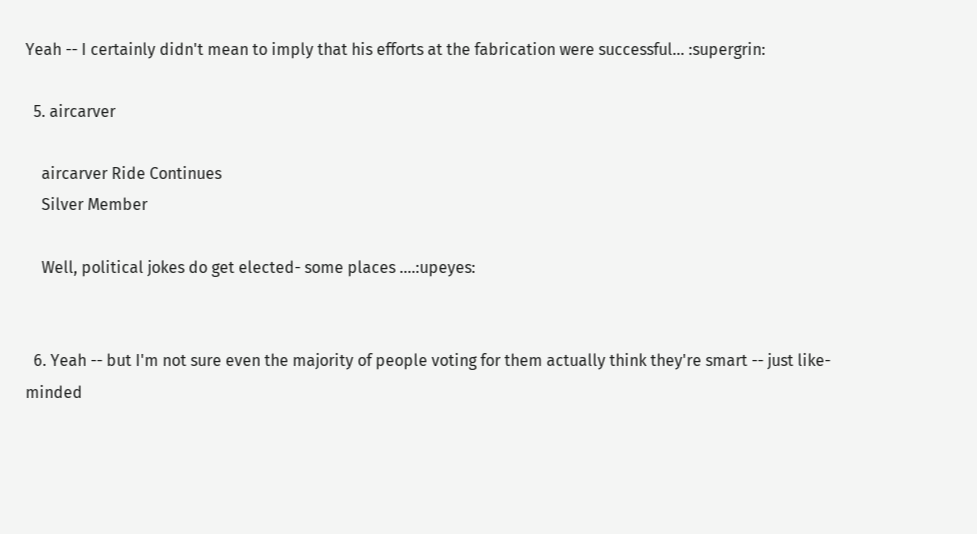Yeah -- I certainly didn't mean to imply that his efforts at the fabrication were successful... :supergrin:

  5. aircarver

    aircarver Ride Continues
    Silver Member

    Well, political jokes do get elected- some places ....:upeyes:


  6. Yeah -- but I'm not sure even the majority of people voting for them actually think they're smart -- just like-minded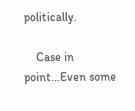politically.

    Case in point...Even some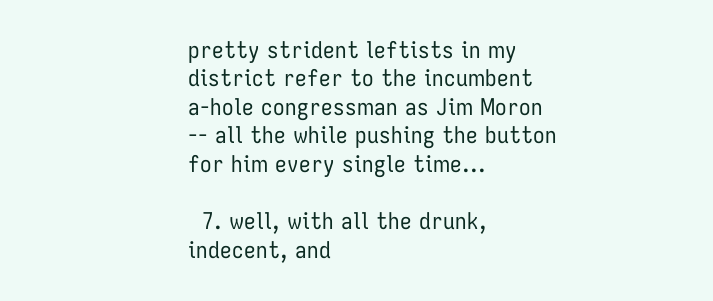pretty strident leftists in my district refer to the incumbent a-hole congressman as Jim Moron -- all the while pushing the button for him every single time...

  7. well, with all the drunk, indecent, and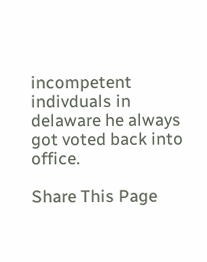incompetent indivduals in delaware he always got voted back into office.

Share This Page